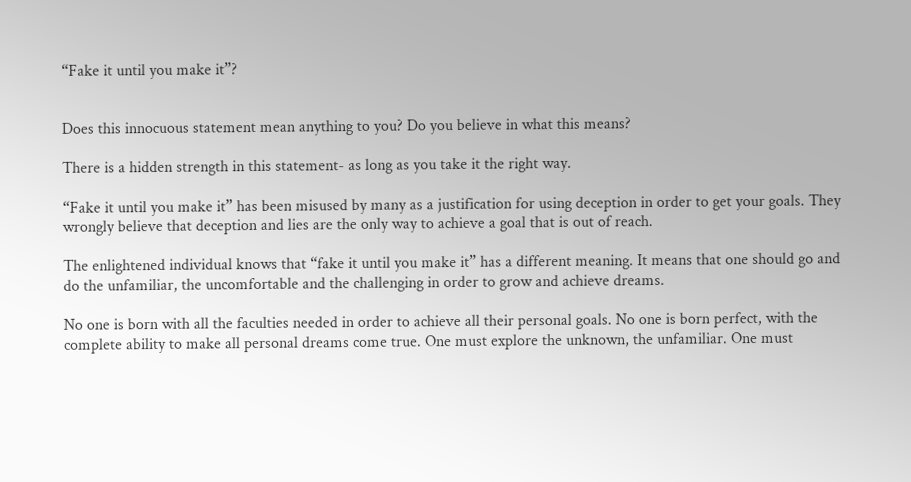“Fake it until you make it”?


Does this innocuous statement mean anything to you? Do you believe in what this means?

There is a hidden strength in this statement- as long as you take it the right way.

“Fake it until you make it” has been misused by many as a justification for using deception in order to get your goals. They wrongly believe that deception and lies are the only way to achieve a goal that is out of reach.

The enlightened individual knows that “fake it until you make it” has a different meaning. It means that one should go and do the unfamiliar, the uncomfortable and the challenging in order to grow and achieve dreams.

No one is born with all the faculties needed in order to achieve all their personal goals. No one is born perfect, with the complete ability to make all personal dreams come true. One must explore the unknown, the unfamiliar. One must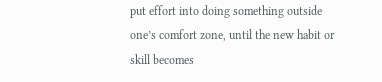put effort into doing something outside one’s comfort zone, until the new habit or skill becomes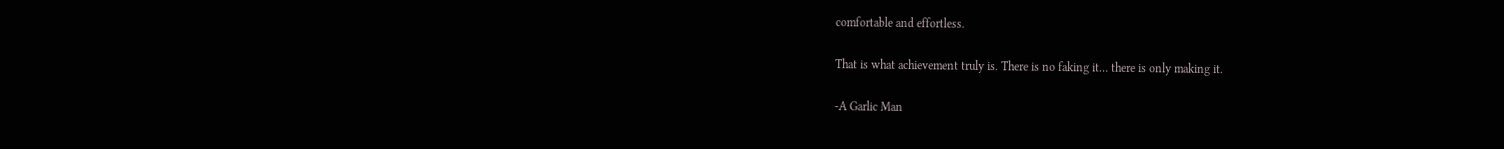comfortable and effortless.

That is what achievement truly is. There is no faking it… there is only making it.

-A Garlic Man